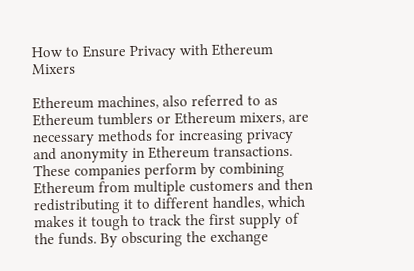How to Ensure Privacy with Ethereum Mixers

Ethereum machines, also referred to as Ethereum tumblers or Ethereum mixers, are necessary methods for increasing privacy and anonymity in Ethereum transactions. These companies perform by combining Ethereum from multiple customers and then redistributing it to different handles, which makes it tough to track the first supply of the funds. By obscuring the exchange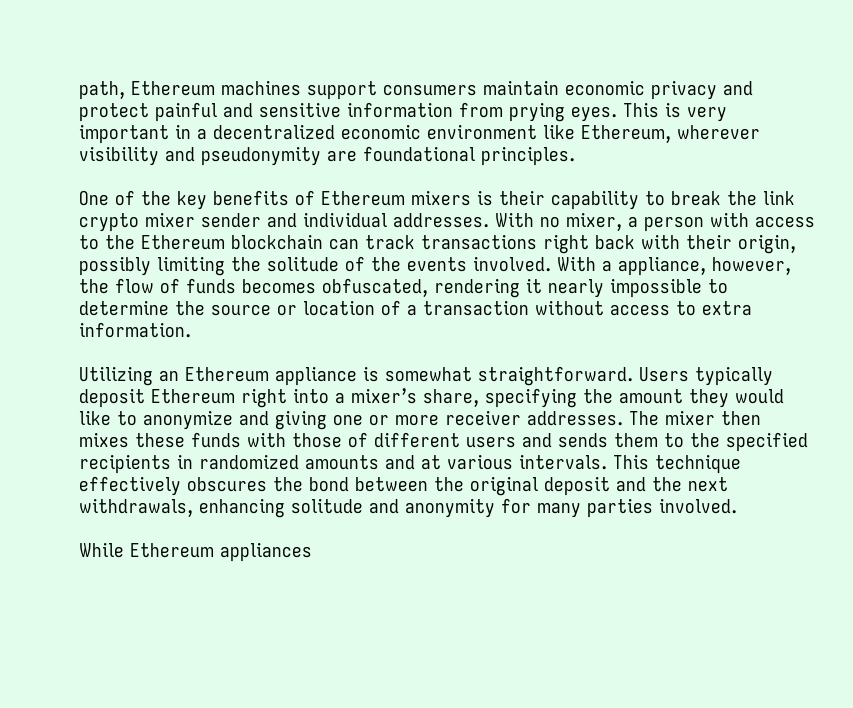path, Ethereum machines support consumers maintain economic privacy and protect painful and sensitive information from prying eyes. This is very important in a decentralized economic environment like Ethereum, wherever visibility and pseudonymity are foundational principles.

One of the key benefits of Ethereum mixers is their capability to break the link crypto mixer sender and individual addresses. With no mixer, a person with access to the Ethereum blockchain can track transactions right back with their origin, possibly limiting the solitude of the events involved. With a appliance, however, the flow of funds becomes obfuscated, rendering it nearly impossible to determine the source or location of a transaction without access to extra information.

Utilizing an Ethereum appliance is somewhat straightforward. Users typically deposit Ethereum right into a mixer’s share, specifying the amount they would like to anonymize and giving one or more receiver addresses. The mixer then mixes these funds with those of different users and sends them to the specified recipients in randomized amounts and at various intervals. This technique effectively obscures the bond between the original deposit and the next withdrawals, enhancing solitude and anonymity for many parties involved.

While Ethereum appliances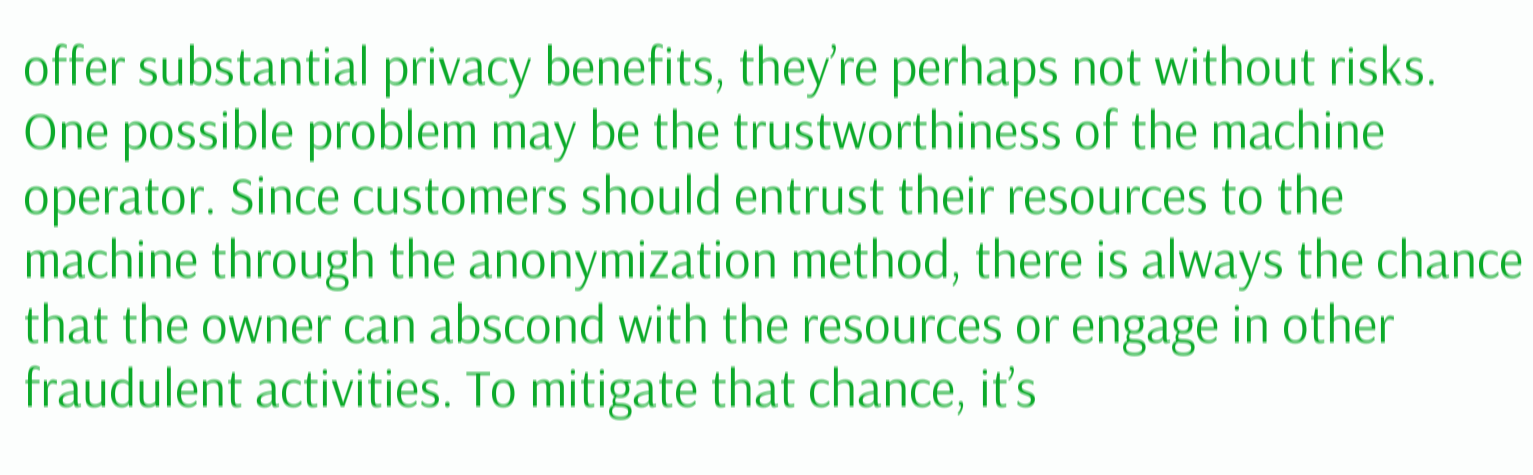offer substantial privacy benefits, they’re perhaps not without risks. One possible problem may be the trustworthiness of the machine operator. Since customers should entrust their resources to the machine through the anonymization method, there is always the chance that the owner can abscond with the resources or engage in other fraudulent activities. To mitigate that chance, it’s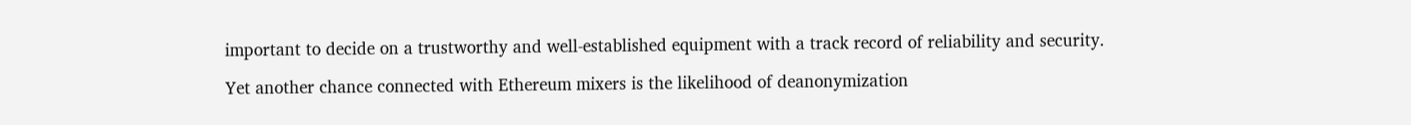important to decide on a trustworthy and well-established equipment with a track record of reliability and security.

Yet another chance connected with Ethereum mixers is the likelihood of deanonymization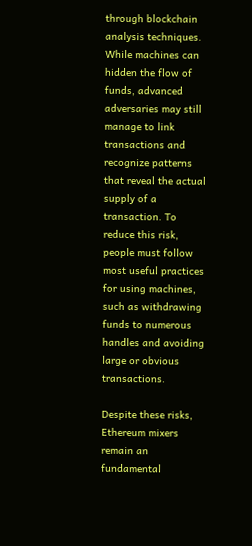through blockchain analysis techniques. While machines can hidden the flow of funds, advanced adversaries may still manage to link transactions and recognize patterns that reveal the actual supply of a transaction. To reduce this risk, people must follow most useful practices for using machines, such as withdrawing funds to numerous handles and avoiding large or obvious transactions.

Despite these risks, Ethereum mixers remain an fundamental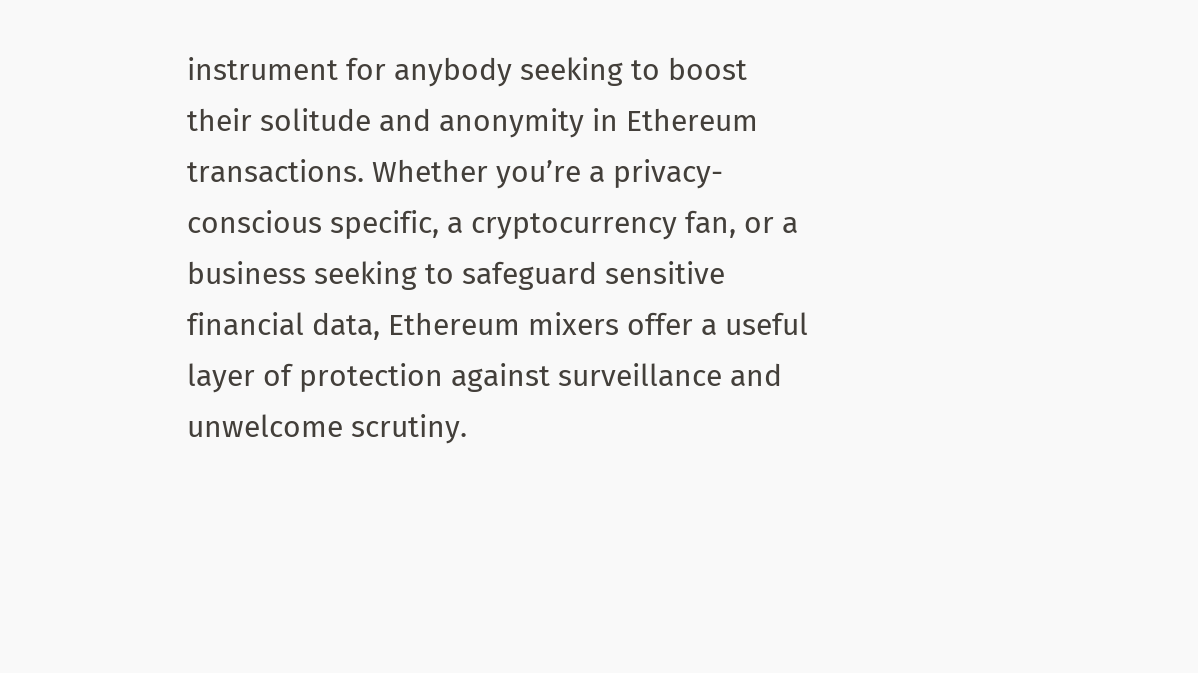instrument for anybody seeking to boost their solitude and anonymity in Ethereum transactions. Whether you’re a privacy-conscious specific, a cryptocurrency fan, or a business seeking to safeguard sensitive financial data, Ethereum mixers offer a useful layer of protection against surveillance and unwelcome scrutiny.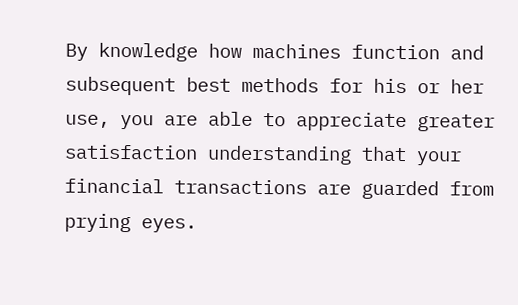By knowledge how machines function and subsequent best methods for his or her use, you are able to appreciate greater satisfaction understanding that your financial transactions are guarded from prying eyes.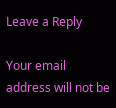Leave a Reply

Your email address will not be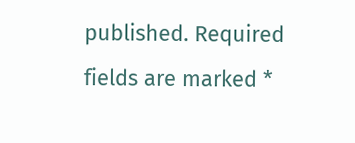published. Required fields are marked *